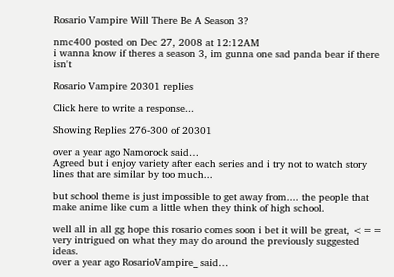Rosario Vampire Will There Be A Season 3?

nmc400 posted on Dec 27, 2008 at 12:12AM
i wanna know if theres a season 3, im gunna one sad panda bear if there isn't

Rosario Vampire 20301 replies

Click here to write a response...

Showing Replies 276-300 of 20301

over a year ago Namorock said…
Agreed but i enjoy variety after each series and i try not to watch story lines that are similar by too much...

but school theme is just impossible to get away from.... the people that make anime like cum a little when they think of high school.

well all in all gg hope this rosario comes soon i bet it will be great, <== very intrigued on what they may do around the previously suggested ideas.
over a year ago RosarioVampire_ said…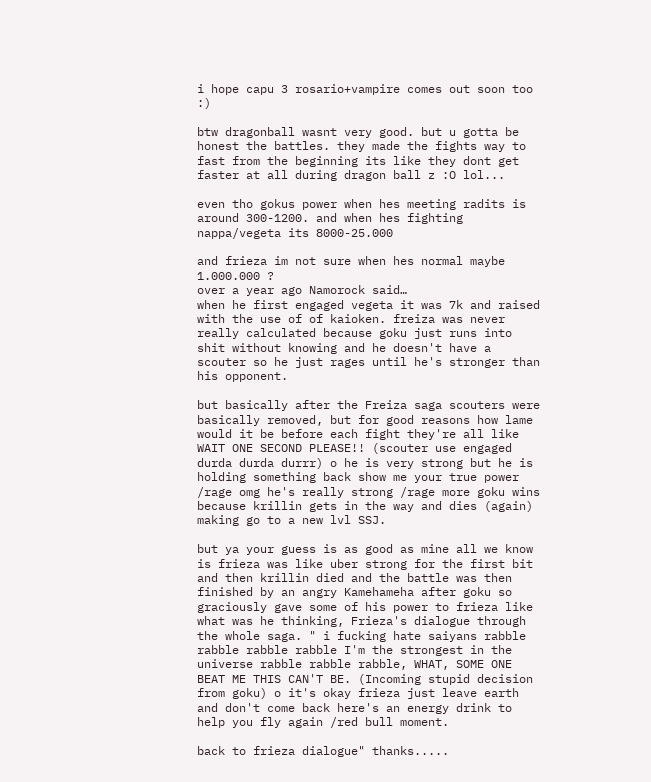i hope capu 3 rosario+vampire comes out soon too :)

btw dragonball wasnt very good. but u gotta be honest the battles. they made the fights way to fast from the beginning its like they dont get faster at all during dragon ball z :O lol...

even tho gokus power when hes meeting radits is around 300-1200. and when hes fighting nappa/vegeta its 8000-25.000

and frieza im not sure when hes normal maybe 1.000.000 ?
over a year ago Namorock said…
when he first engaged vegeta it was 7k and raised with the use of of kaioken. freiza was never really calculated because goku just runs into shit without knowing and he doesn't have a scouter so he just rages until he's stronger than his opponent.

but basically after the Freiza saga scouters were basically removed, but for good reasons how lame would it be before each fight they're all like WAIT ONE SECOND PLEASE!! (scouter use engaged durda durda durrr) o he is very strong but he is holding something back show me your true power /rage omg he's really strong /rage more goku wins because krillin gets in the way and dies (again) making go to a new lvl SSJ.

but ya your guess is as good as mine all we know is frieza was like uber strong for the first bit and then krillin died and the battle was then finished by an angry Kamehameha after goku so graciously gave some of his power to frieza like what was he thinking, Frieza's dialogue through the whole saga. " i fucking hate saiyans rabble rabble rabble rabble I'm the strongest in the universe rabble rabble rabble, WHAT, SOME ONE BEAT ME THIS CAN'T BE. (Incoming stupid decision from goku) o it's okay frieza just leave earth and don't come back here's an energy drink to help you fly again /red bull moment.

back to frieza dialogue" thanks.....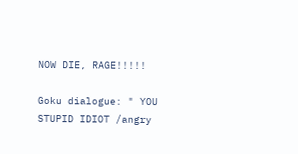NOW DIE, RAGE!!!!!

Goku dialogue: " YOU STUPID IDIOT /angry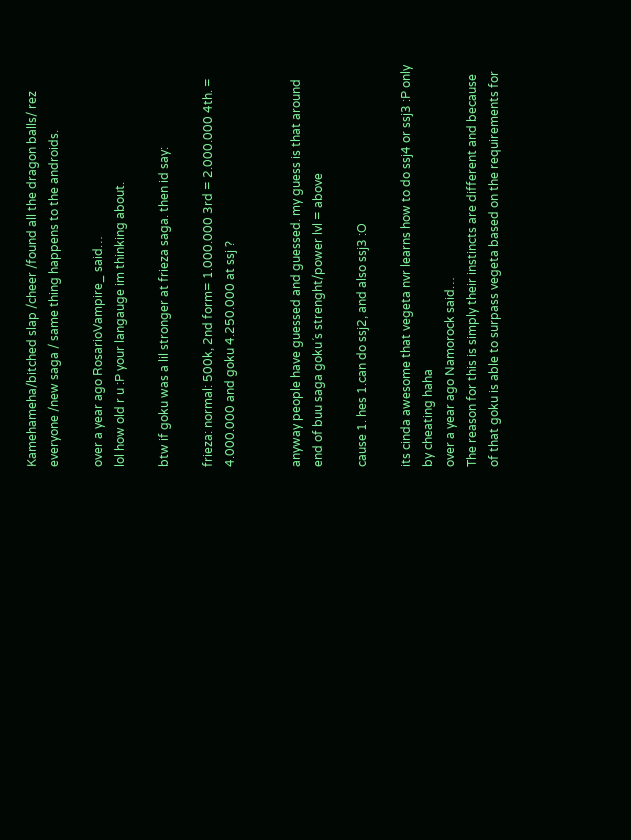Kamehameha/bitched slap /cheer /found all the dragon balls/ rez everyone /new saga / same thing happens to the androids.

over a year ago RosarioVampire_ said…
lol how old r u :P your langauge im thinking about.

btw if goku was a lil stronger at frieza saga. then id say:

frieza: normal: 500k, 2nd form= 1.000.000 3rd = 2.000.000 4th. = 4.000.000 and goku 4.250.000 at ssj ?


anyway people have guessed and guessed. my guess is that around end of buu saga goku´s strenght/power lvl = above

cause 1. hes 1.can do ssj2, and also ssj3 :O

its cinda awesome that vegeta nvr learns how to do ssj4 or ssj3 :P only by cheating haha
over a year ago Namorock said…
The reason for this is simply their instincts are different and because of that goku is able to surpass vegeta based on the requirements for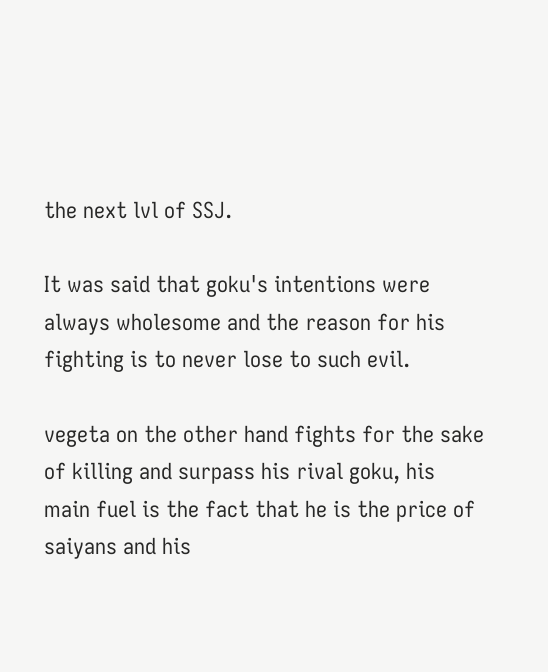the next lvl of SSJ.

It was said that goku's intentions were always wholesome and the reason for his fighting is to never lose to such evil.

vegeta on the other hand fights for the sake of killing and surpass his rival goku, his main fuel is the fact that he is the price of saiyans and his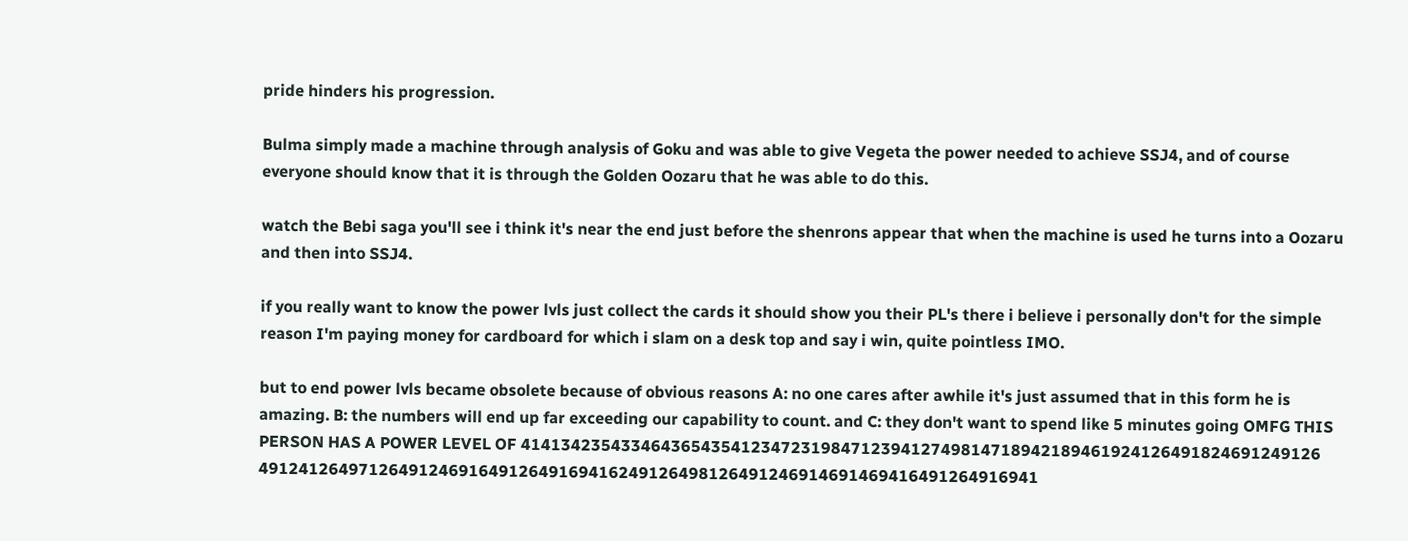pride hinders his progression.

Bulma simply made a machine through analysis of Goku and was able to give Vegeta the power needed to achieve SSJ4, and of course everyone should know that it is through the Golden Oozaru that he was able to do this.

watch the Bebi saga you'll see i think it's near the end just before the shenrons appear that when the machine is used he turns into a Oozaru and then into SSJ4.

if you really want to know the power lvls just collect the cards it should show you their PL's there i believe i personally don't for the simple reason I'm paying money for cardboard for which i slam on a desk top and say i win, quite pointless IMO.

but to end power lvls became obsolete because of obvious reasons A: no one cares after awhile it's just assumed that in this form he is amazing. B: the numbers will end up far exceeding our capability to count. and C: they don't want to spend like 5 minutes going OMFG THIS PERSON HAS A POWER LEVEL OF 41413423543346436543541234723198471239412749814718942189461924126491824691249126 491241264971264912469164912649169416249126498126491246914691469416491264916941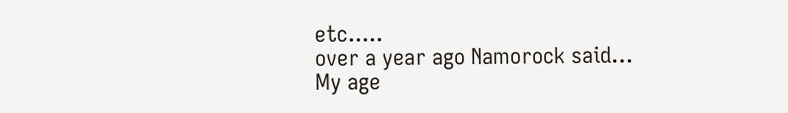etc.....
over a year ago Namorock said…
My age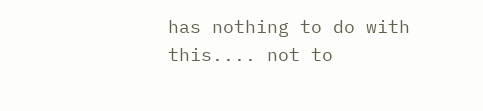has nothing to do with this.... not to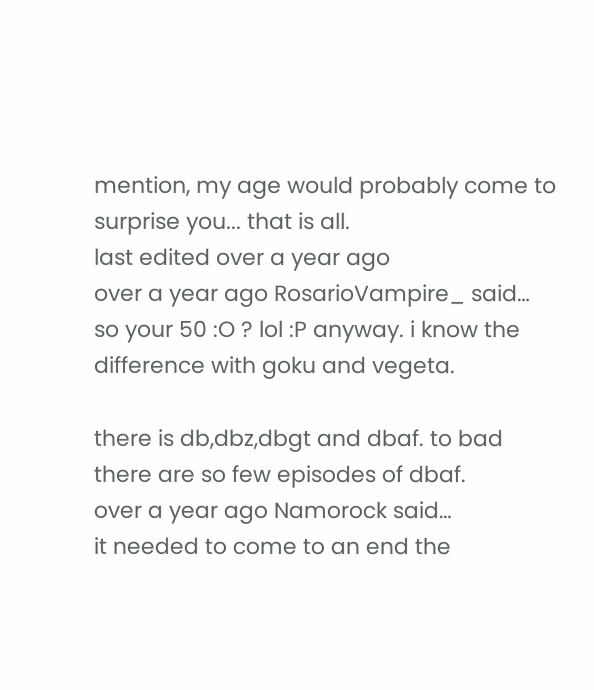mention, my age would probably come to surprise you... that is all.
last edited over a year ago
over a year ago RosarioVampire_ said…
so your 50 :O ? lol :P anyway. i know the difference with goku and vegeta.

there is db,dbz,dbgt and dbaf. to bad there are so few episodes of dbaf.
over a year ago Namorock said…
it needed to come to an end the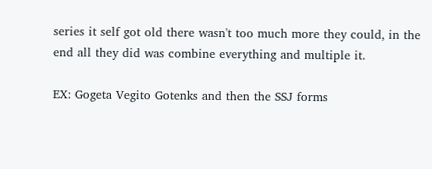series it self got old there wasn't too much more they could, in the end all they did was combine everything and multiple it.

EX: Gogeta Vegito Gotenks and then the SSJ forms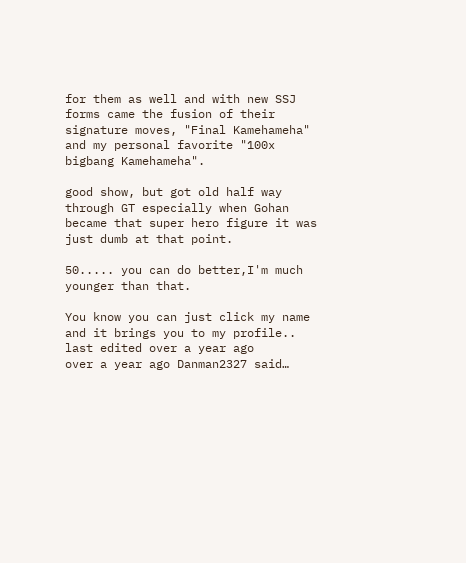for them as well and with new SSJ forms came the fusion of their signature moves, "Final Kamehameha" and my personal favorite "100x bigbang Kamehameha".

good show, but got old half way through GT especially when Gohan became that super hero figure it was just dumb at that point.

50..... you can do better,I'm much younger than that.

You know you can just click my name and it brings you to my profile..
last edited over a year ago
over a year ago Danman2327 said…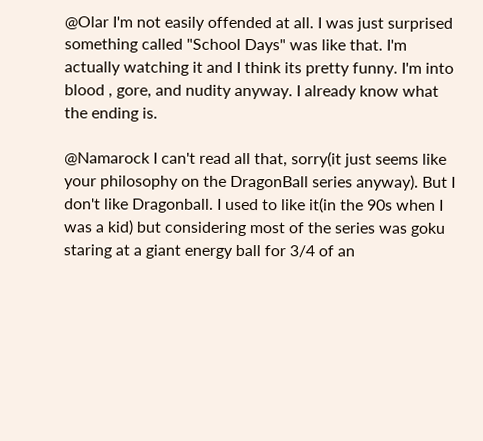@Olar I'm not easily offended at all. I was just surprised something called "School Days" was like that. I'm actually watching it and I think its pretty funny. I'm into blood , gore, and nudity anyway. I already know what the ending is.

@Namarock I can't read all that, sorry(it just seems like your philosophy on the DragonBall series anyway). But I don't like Dragonball. I used to like it(in the 90s when I was a kid) but considering most of the series was goku staring at a giant energy ball for 3/4 of an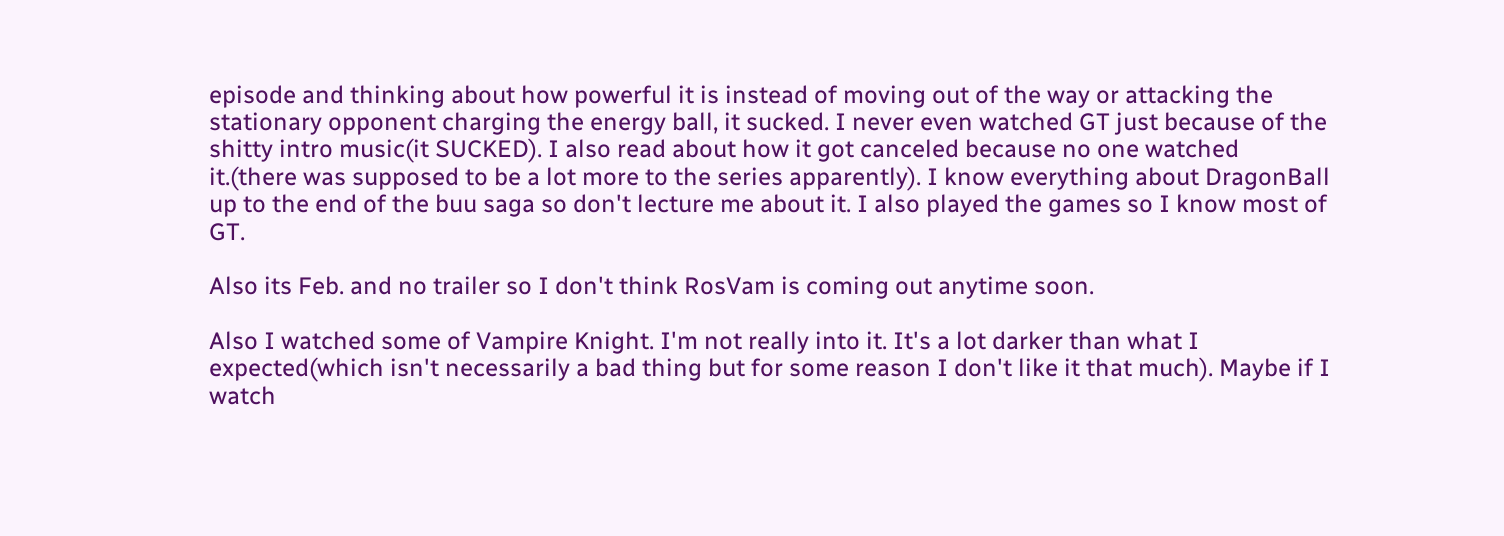episode and thinking about how powerful it is instead of moving out of the way or attacking the stationary opponent charging the energy ball, it sucked. I never even watched GT just because of the shitty intro music(it SUCKED). I also read about how it got canceled because no one watched it.(there was supposed to be a lot more to the series apparently). I know everything about DragonBall up to the end of the buu saga so don't lecture me about it. I also played the games so I know most of GT.

Also its Feb. and no trailer so I don't think RosVam is coming out anytime soon.

Also I watched some of Vampire Knight. I'm not really into it. It's a lot darker than what I expected(which isn't necessarily a bad thing but for some reason I don't like it that much). Maybe if I watch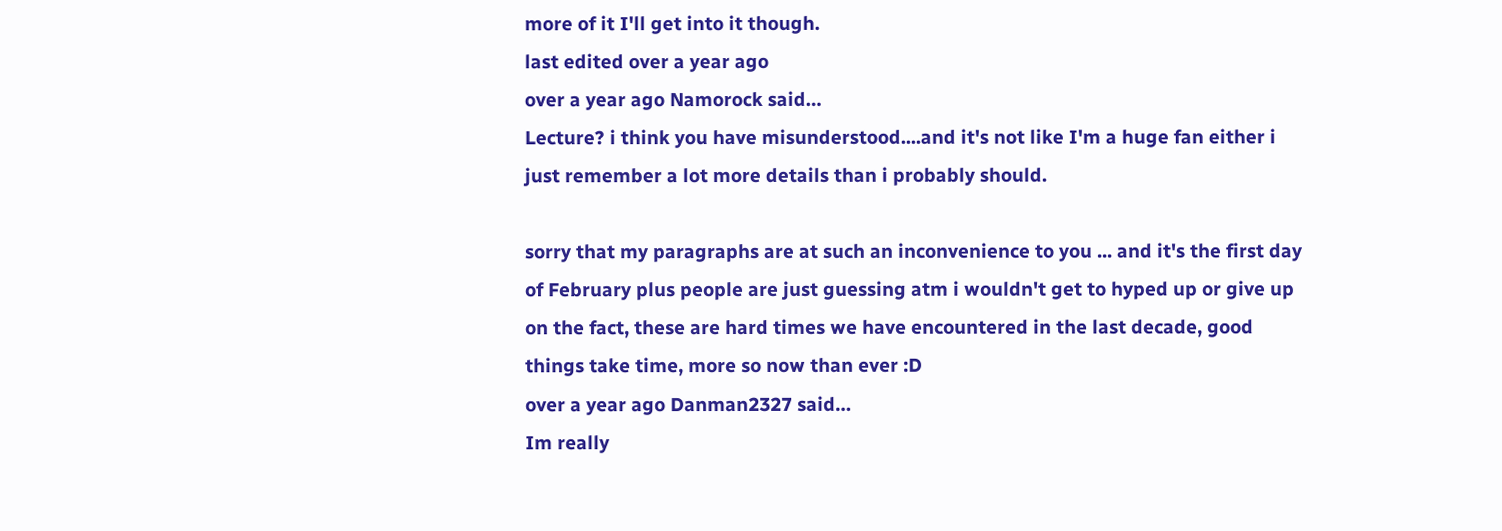more of it I'll get into it though.
last edited over a year ago
over a year ago Namorock said…
Lecture? i think you have misunderstood....and it's not like I'm a huge fan either i just remember a lot more details than i probably should.

sorry that my paragraphs are at such an inconvenience to you ... and it's the first day of February plus people are just guessing atm i wouldn't get to hyped up or give up on the fact, these are hard times we have encountered in the last decade, good things take time, more so now than ever :D
over a year ago Danman2327 said…
Im really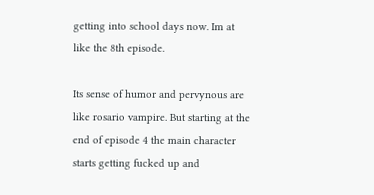getting into school days now. Im at like the 8th episode.

Its sense of humor and pervynous are like rosario vampire. But starting at the end of episode 4 the main character starts getting fucked up and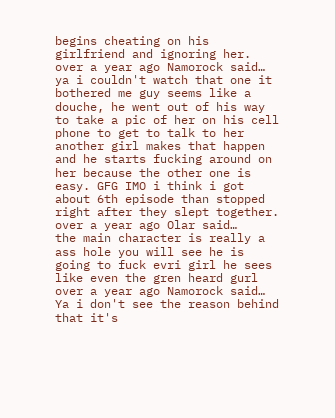begins cheating on his girlfriend and ignoring her.
over a year ago Namorock said…
ya i couldn't watch that one it bothered me guy seems like a douche, he went out of his way to take a pic of her on his cell phone to get to talk to her another girl makes that happen and he starts fucking around on her because the other one is easy. GFG IMO i think i got about 6th episode than stopped right after they slept together.
over a year ago Olar said…
the main character is really a ass hole you will see he is going to fuck evri girl he sees like even the gren heard gurl
over a year ago Namorock said…
Ya i don't see the reason behind that it's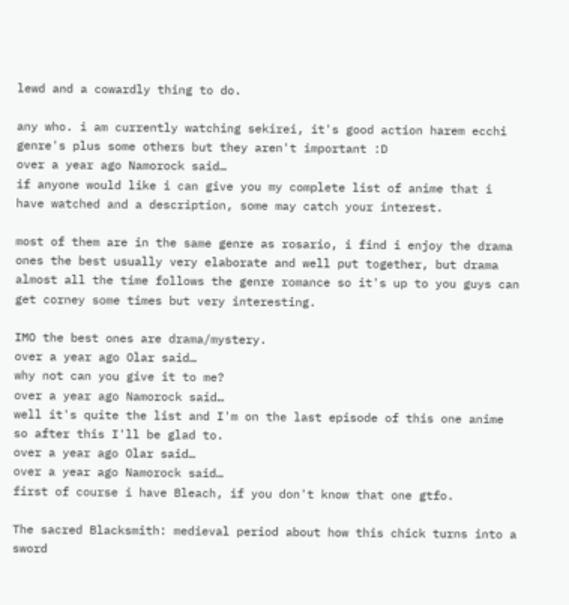lewd and a cowardly thing to do.

any who. i am currently watching sekirei, it's good action harem ecchi genre's plus some others but they aren't important :D
over a year ago Namorock said…
if anyone would like i can give you my complete list of anime that i have watched and a description, some may catch your interest.

most of them are in the same genre as rosario, i find i enjoy the drama ones the best usually very elaborate and well put together, but drama almost all the time follows the genre romance so it's up to you guys can get corney some times but very interesting.

IMO the best ones are drama/mystery.
over a year ago Olar said…
why not can you give it to me?
over a year ago Namorock said…
well it's quite the list and I'm on the last episode of this one anime so after this I'll be glad to.
over a year ago Olar said…
over a year ago Namorock said…
first of course i have Bleach, if you don't know that one gtfo.

The sacred Blacksmith: medieval period about how this chick turns into a sword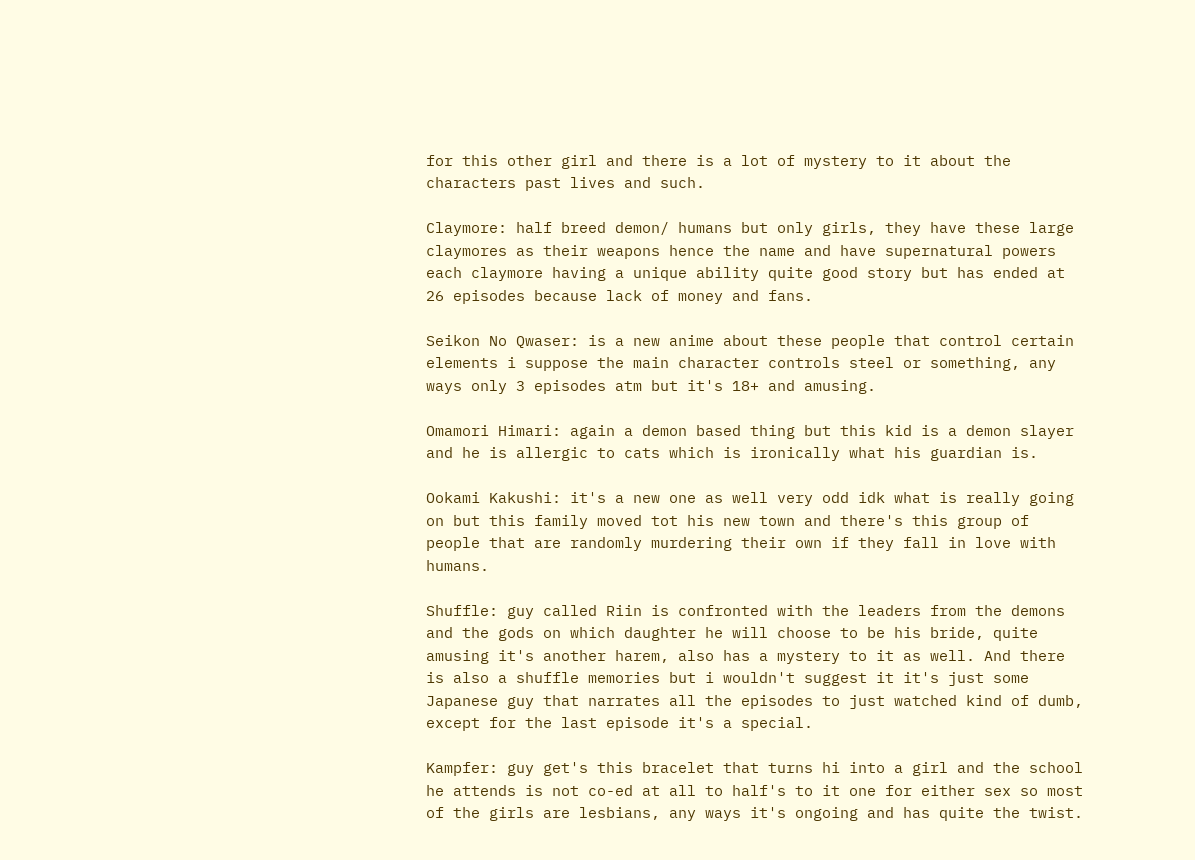for this other girl and there is a lot of mystery to it about the characters past lives and such.

Claymore: half breed demon/ humans but only girls, they have these large claymores as their weapons hence the name and have supernatural powers each claymore having a unique ability quite good story but has ended at 26 episodes because lack of money and fans.

Seikon No Qwaser: is a new anime about these people that control certain elements i suppose the main character controls steel or something, any ways only 3 episodes atm but it's 18+ and amusing.

Omamori Himari: again a demon based thing but this kid is a demon slayer and he is allergic to cats which is ironically what his guardian is.

Ookami Kakushi: it's a new one as well very odd idk what is really going on but this family moved tot his new town and there's this group of people that are randomly murdering their own if they fall in love with humans.

Shuffle: guy called Riin is confronted with the leaders from the demons and the gods on which daughter he will choose to be his bride, quite amusing it's another harem, also has a mystery to it as well. And there is also a shuffle memories but i wouldn't suggest it it's just some Japanese guy that narrates all the episodes to just watched kind of dumb, except for the last episode it's a special.

Kampfer: guy get's this bracelet that turns hi into a girl and the school he attends is not co-ed at all to half's to it one for either sex so most of the girls are lesbians, any ways it's ongoing and has quite the twist.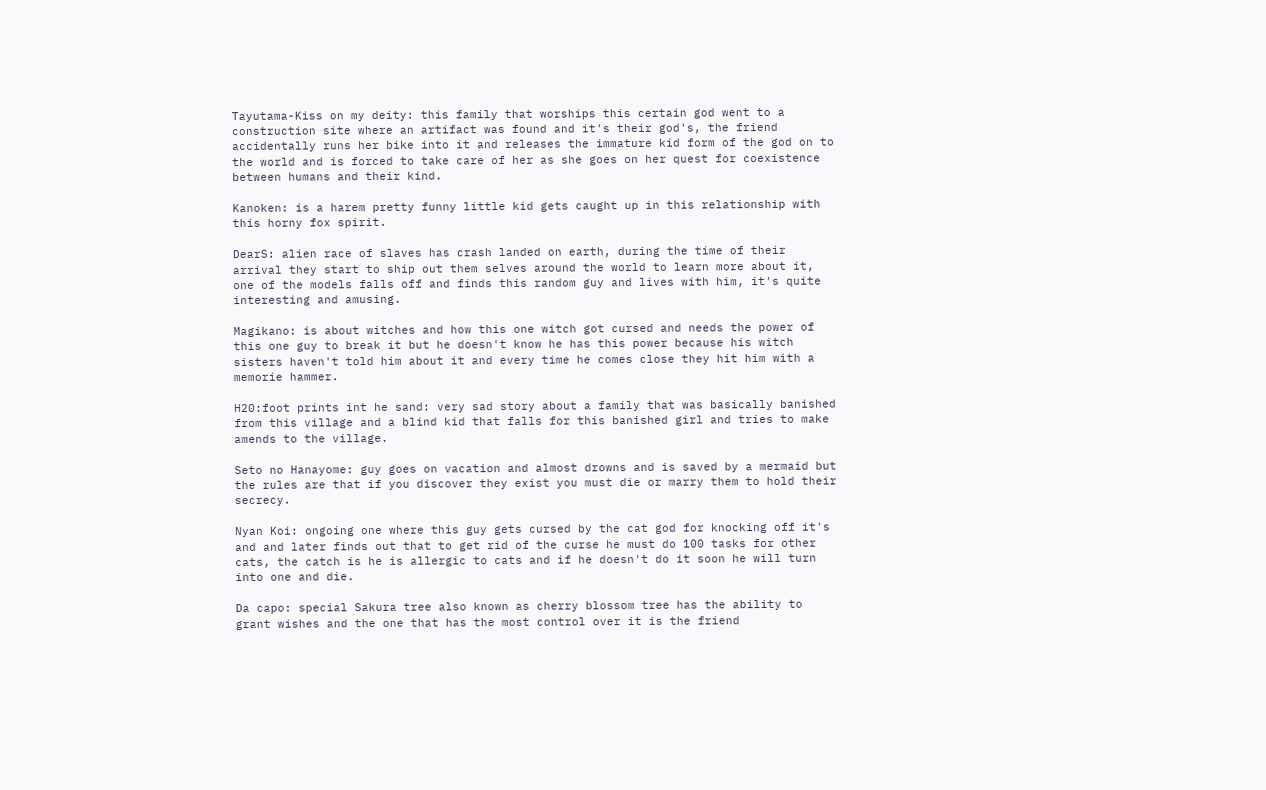Tayutama-Kiss on my deity: this family that worships this certain god went to a construction site where an artifact was found and it's their god's, the friend accidentally runs her bike into it and releases the immature kid form of the god on to the world and is forced to take care of her as she goes on her quest for coexistence between humans and their kind.

Kanoken: is a harem pretty funny little kid gets caught up in this relationship with this horny fox spirit.

DearS: alien race of slaves has crash landed on earth, during the time of their arrival they start to ship out them selves around the world to learn more about it, one of the models falls off and finds this random guy and lives with him, it's quite interesting and amusing.

Magikano: is about witches and how this one witch got cursed and needs the power of this one guy to break it but he doesn't know he has this power because his witch sisters haven't told him about it and every time he comes close they hit him with a memorie hammer.

H20:foot prints int he sand: very sad story about a family that was basically banished from this village and a blind kid that falls for this banished girl and tries to make amends to the village.

Seto no Hanayome: guy goes on vacation and almost drowns and is saved by a mermaid but the rules are that if you discover they exist you must die or marry them to hold their secrecy.

Nyan Koi: ongoing one where this guy gets cursed by the cat god for knocking off it's and and later finds out that to get rid of the curse he must do 100 tasks for other cats, the catch is he is allergic to cats and if he doesn't do it soon he will turn into one and die.

Da capo: special Sakura tree also known as cherry blossom tree has the ability to grant wishes and the one that has the most control over it is the friend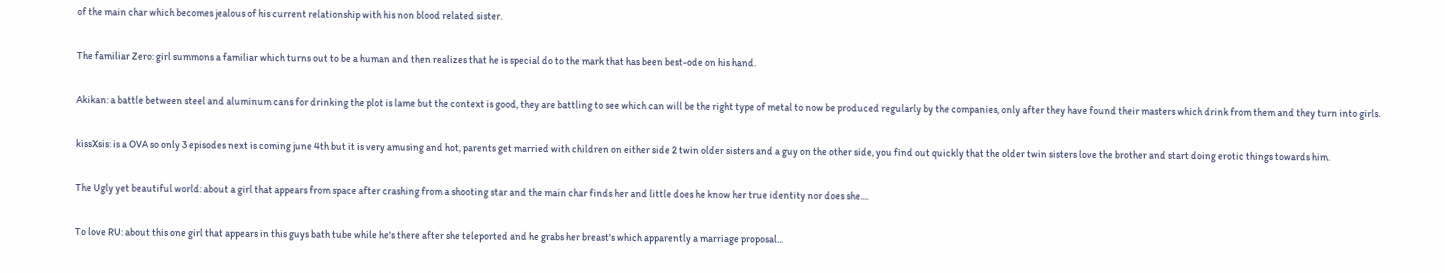of the main char which becomes jealous of his current relationship with his non blood related sister.

The familiar Zero: girl summons a familiar which turns out to be a human and then realizes that he is special do to the mark that has been best-ode on his hand.

Akikan: a battle between steel and aluminum cans for drinking the plot is lame but the context is good, they are battling to see which can will be the right type of metal to now be produced regularly by the companies, only after they have found their masters which drink from them and they turn into girls.

kissXsis: is a OVA so only 3 episodes next is coming june 4th but it is very amusing and hot, parents get married with children on either side 2 twin older sisters and a guy on the other side, you find out quickly that the older twin sisters love the brother and start doing erotic things towards him.

The Ugly yet beautiful world: about a girl that appears from space after crashing from a shooting star and the main char finds her and little does he know her true identity nor does she....

To love RU: about this one girl that appears in this guys bath tube while he's there after she teleported and he grabs her breast's which apparently a marriage proposal...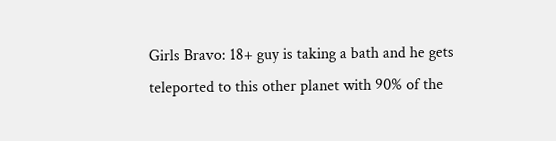Girls Bravo: 18+ guy is taking a bath and he gets teleported to this other planet with 90% of the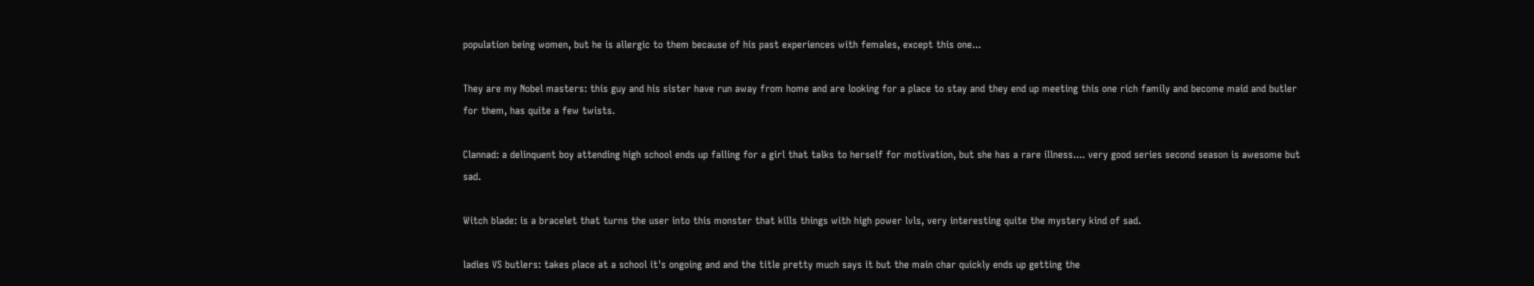population being women, but he is allergic to them because of his past experiences with females, except this one...

They are my Nobel masters: this guy and his sister have run away from home and are looking for a place to stay and they end up meeting this one rich family and become maid and butler for them, has quite a few twists.

Clannad: a delinquent boy attending high school ends up falling for a girl that talks to herself for motivation, but she has a rare illness.... very good series second season is awesome but sad.

Witch blade: is a bracelet that turns the user into this monster that kills things with high power lvls, very interesting quite the mystery kind of sad.

ladies VS butlers: takes place at a school it's ongoing and and the title pretty much says it but the main char quickly ends up getting the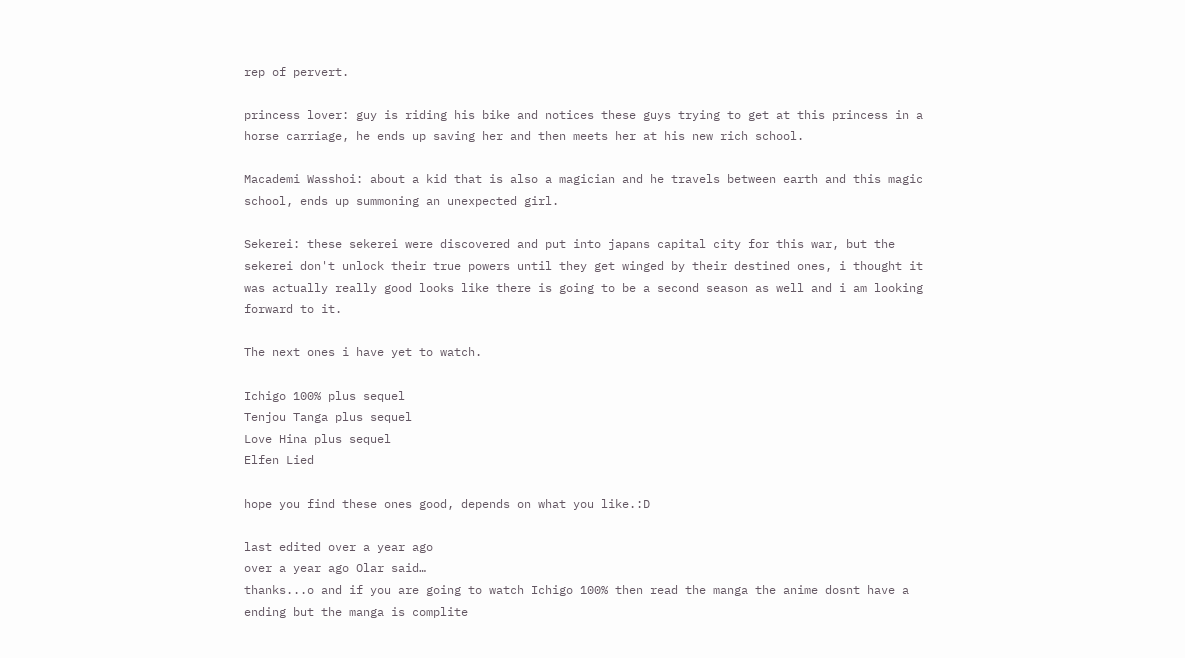rep of pervert.

princess lover: guy is riding his bike and notices these guys trying to get at this princess in a horse carriage, he ends up saving her and then meets her at his new rich school.

Macademi Wasshoi: about a kid that is also a magician and he travels between earth and this magic school, ends up summoning an unexpected girl.

Sekerei: these sekerei were discovered and put into japans capital city for this war, but the sekerei don't unlock their true powers until they get winged by their destined ones, i thought it was actually really good looks like there is going to be a second season as well and i am looking forward to it.

The next ones i have yet to watch.

Ichigo 100% plus sequel
Tenjou Tanga plus sequel
Love Hina plus sequel
Elfen Lied

hope you find these ones good, depends on what you like.:D

last edited over a year ago
over a year ago Olar said…
thanks...o and if you are going to watch Ichigo 100% then read the manga the anime dosnt have a ending but the manga is complite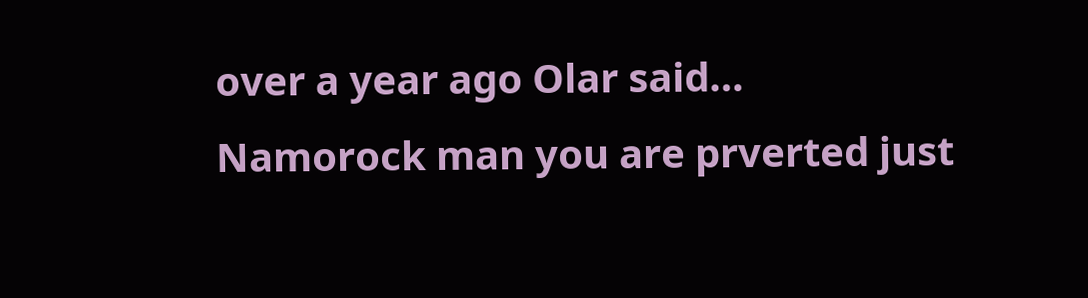over a year ago Olar said…
Namorock man you are prverted just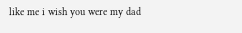like me i wish you were my dad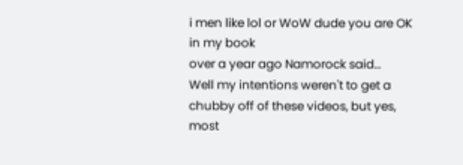i men like lol or WoW dude you are OK in my book
over a year ago Namorock said…
Well my intentions weren't to get a chubby off of these videos, but yes, most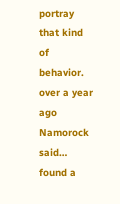portray that kind of behavior.
over a year ago Namorock said…
found a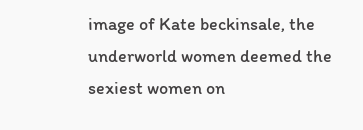image of Kate beckinsale, the underworld women deemed the sexiest women on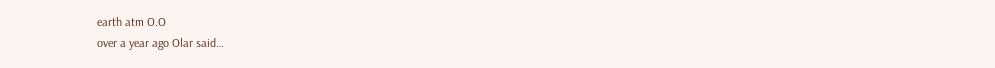earth atm O.O
over a year ago Olar said…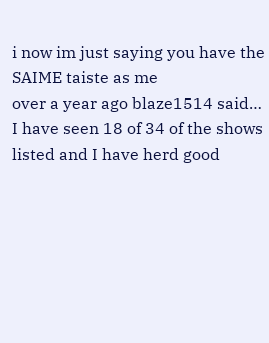i now im just saying you have the SAIME taiste as me
over a year ago blaze1514 said…
I have seen 18 of 34 of the shows listed and I have herd good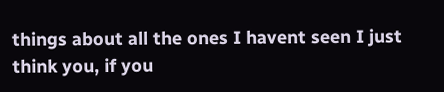things about all the ones I havent seen I just think you, if you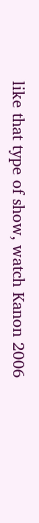like that type of show, watch Kanon 2006